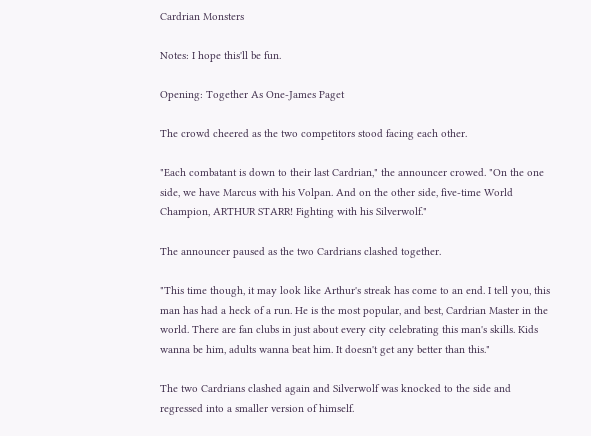Cardrian Monsters

Notes: I hope this'll be fun.

Opening: Together As One-James Paget

The crowd cheered as the two competitors stood facing each other.

"Each combatant is down to their last Cardrian," the announcer crowed. "On the one side, we have Marcus with his Volpan. And on the other side, five-time World Champion, ARTHUR STARR! Fighting with his Silverwolf."

The announcer paused as the two Cardrians clashed together.

"This time though, it may look like Arthur's streak has come to an end. I tell you, this man has had a heck of a run. He is the most popular, and best, Cardrian Master in the world. There are fan clubs in just about every city celebrating this man's skills. Kids wanna be him, adults wanna beat him. It doesn't get any better than this."

The two Cardrians clashed again and Silverwolf was knocked to the side and regressed into a smaller version of himself.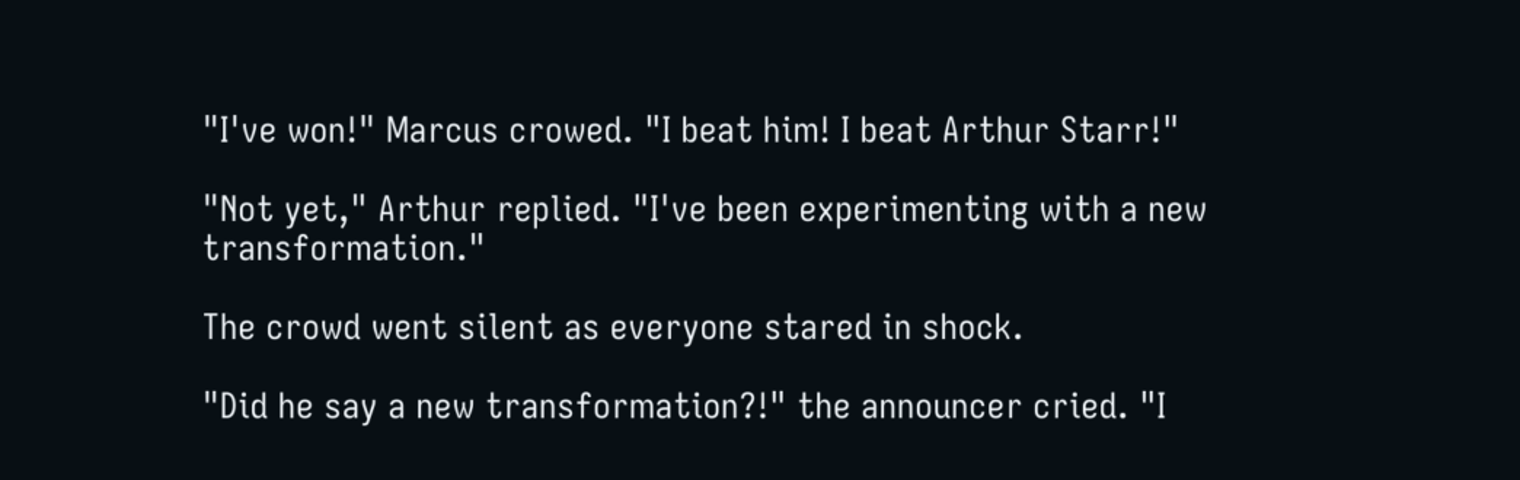"I've won!" Marcus crowed. "I beat him! I beat Arthur Starr!"

"Not yet," Arthur replied. "I've been experimenting with a new transformation."

The crowd went silent as everyone stared in shock.

"Did he say a new transformation?!" the announcer cried. "I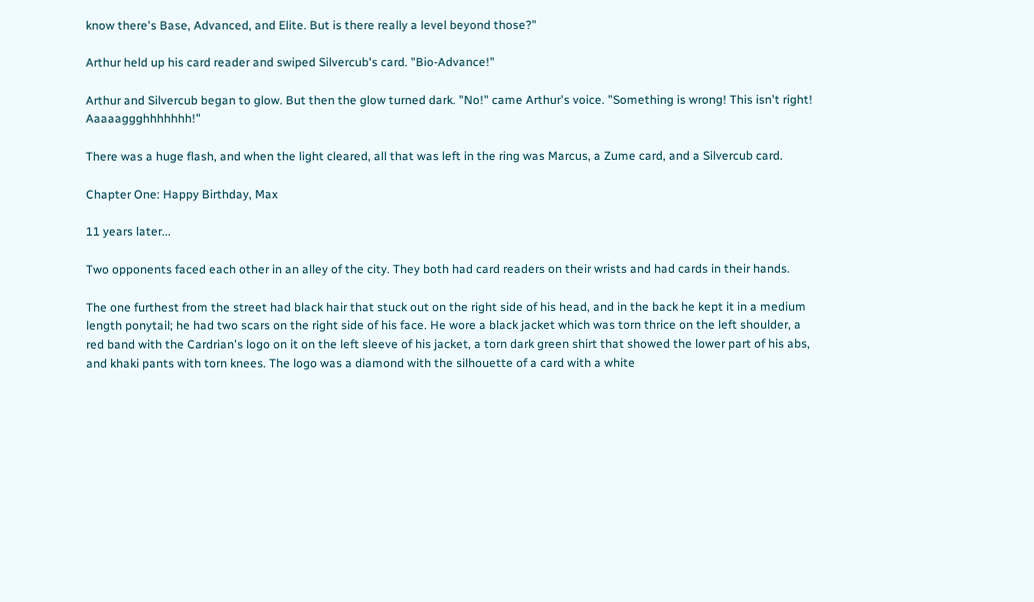know there's Base, Advanced, and Elite. But is there really a level beyond those?"

Arthur held up his card reader and swiped Silvercub's card. "Bio-Advance!"

Arthur and Silvercub began to glow. But then the glow turned dark. "No!" came Arthur's voice. "Something is wrong! This isn't right! Aaaaaggghhhhhhh!"

There was a huge flash, and when the light cleared, all that was left in the ring was Marcus, a Zume card, and a Silvercub card.

Chapter One: Happy Birthday, Max

11 years later...

Two opponents faced each other in an alley of the city. They both had card readers on their wrists and had cards in their hands.

The one furthest from the street had black hair that stuck out on the right side of his head, and in the back he kept it in a medium length ponytail; he had two scars on the right side of his face. He wore a black jacket which was torn thrice on the left shoulder, a red band with the Cardrian's logo on it on the left sleeve of his jacket, a torn dark green shirt that showed the lower part of his abs, and khaki pants with torn knees. The logo was a diamond with the silhouette of a card with a white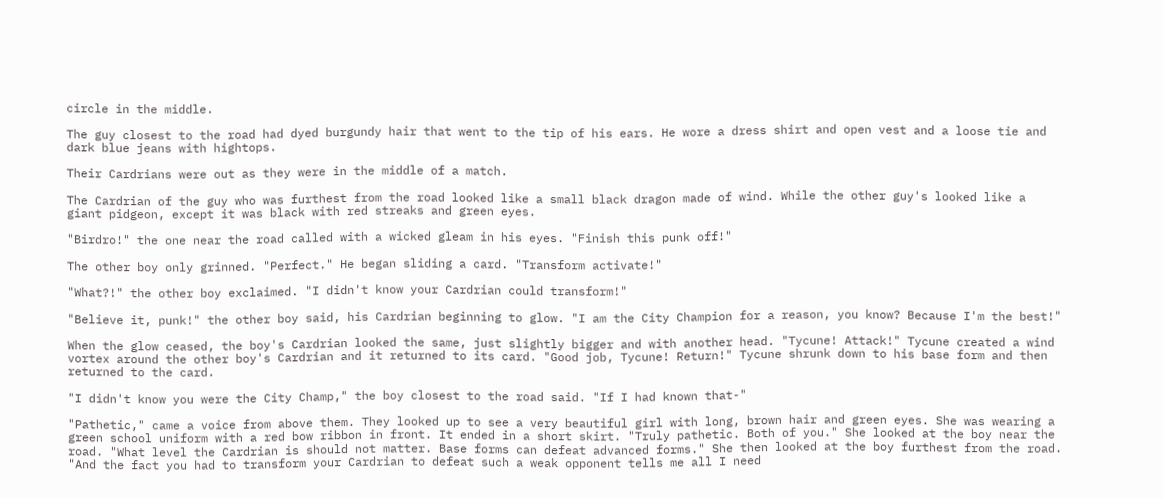circle in the middle.

The guy closest to the road had dyed burgundy hair that went to the tip of his ears. He wore a dress shirt and open vest and a loose tie and dark blue jeans with hightops.

Their Cardrians were out as they were in the middle of a match.

The Cardrian of the guy who was furthest from the road looked like a small black dragon made of wind. While the other guy's looked like a giant pidgeon, except it was black with red streaks and green eyes.

"Birdro!" the one near the road called with a wicked gleam in his eyes. "Finish this punk off!"

The other boy only grinned. "Perfect." He began sliding a card. "Transform activate!"

"What?!" the other boy exclaimed. "I didn't know your Cardrian could transform!"

"Believe it, punk!" the other boy said, his Cardrian beginning to glow. "I am the City Champion for a reason, you know? Because I'm the best!"

When the glow ceased, the boy's Cardrian looked the same, just slightly bigger and with another head. "Tycune! Attack!" Tycune created a wind vortex around the other boy's Cardrian and it returned to its card. "Good job, Tycune! Return!" Tycune shrunk down to his base form and then returned to the card.

"I didn't know you were the City Champ," the boy closest to the road said. "If I had known that-"

"Pathetic," came a voice from above them. They looked up to see a very beautiful girl with long, brown hair and green eyes. She was wearing a green school uniform with a red bow ribbon in front. It ended in a short skirt. "Truly pathetic. Both of you." She looked at the boy near the road. "What level the Cardrian is should not matter. Base forms can defeat advanced forms." She then looked at the boy furthest from the road. "And the fact you had to transform your Cardrian to defeat such a weak opponent tells me all I need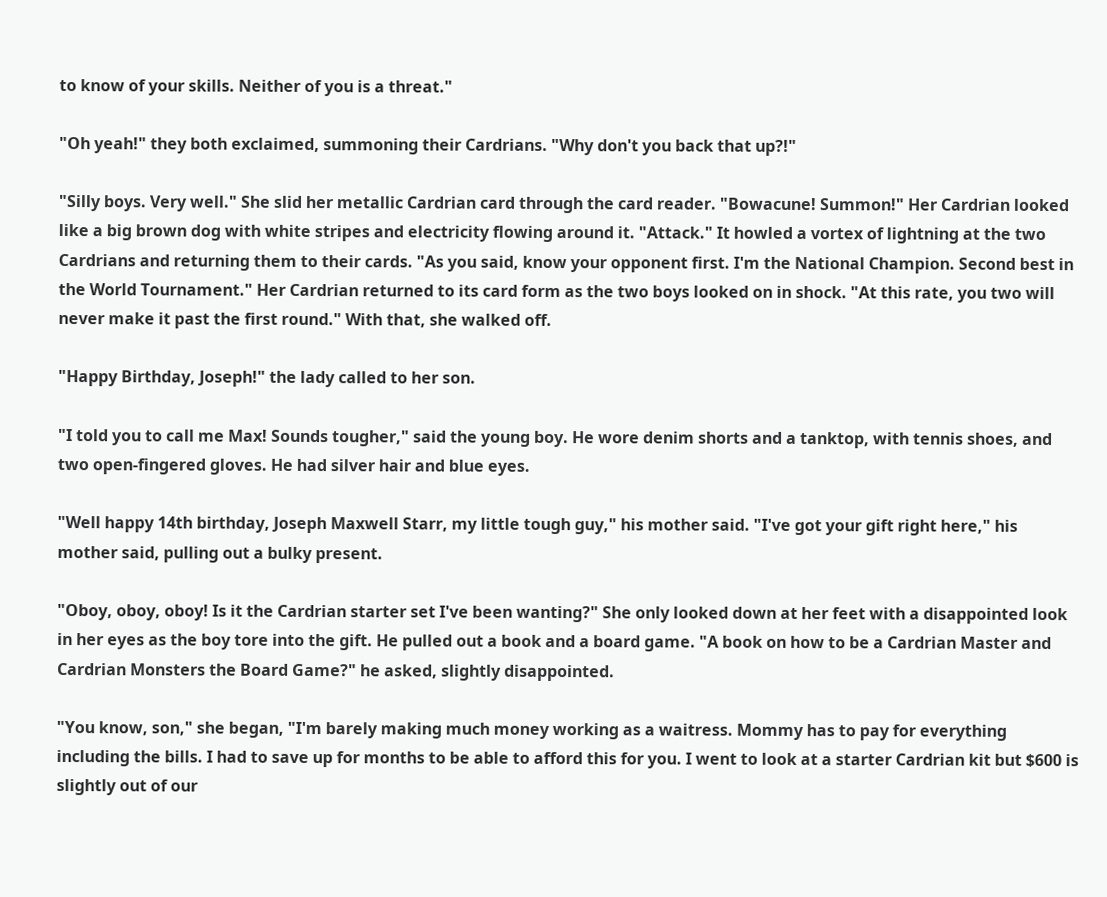to know of your skills. Neither of you is a threat."

"Oh yeah!" they both exclaimed, summoning their Cardrians. "Why don't you back that up?!"

"Silly boys. Very well." She slid her metallic Cardrian card through the card reader. "Bowacune! Summon!" Her Cardrian looked like a big brown dog with white stripes and electricity flowing around it. "Attack." It howled a vortex of lightning at the two Cardrians and returning them to their cards. "As you said, know your opponent first. I'm the National Champion. Second best in the World Tournament." Her Cardrian returned to its card form as the two boys looked on in shock. "At this rate, you two will never make it past the first round." With that, she walked off.

"Happy Birthday, Joseph!" the lady called to her son.

"I told you to call me Max! Sounds tougher," said the young boy. He wore denim shorts and a tanktop, with tennis shoes, and two open-fingered gloves. He had silver hair and blue eyes.

"Well happy 14th birthday, Joseph Maxwell Starr, my little tough guy," his mother said. "I've got your gift right here," his mother said, pulling out a bulky present.

"Oboy, oboy, oboy! Is it the Cardrian starter set I've been wanting?" She only looked down at her feet with a disappointed look in her eyes as the boy tore into the gift. He pulled out a book and a board game. "A book on how to be a Cardrian Master and Cardrian Monsters the Board Game?" he asked, slightly disappointed.

"You know, son," she began, "I'm barely making much money working as a waitress. Mommy has to pay for everything including the bills. I had to save up for months to be able to afford this for you. I went to look at a starter Cardrian kit but $600 is slightly out of our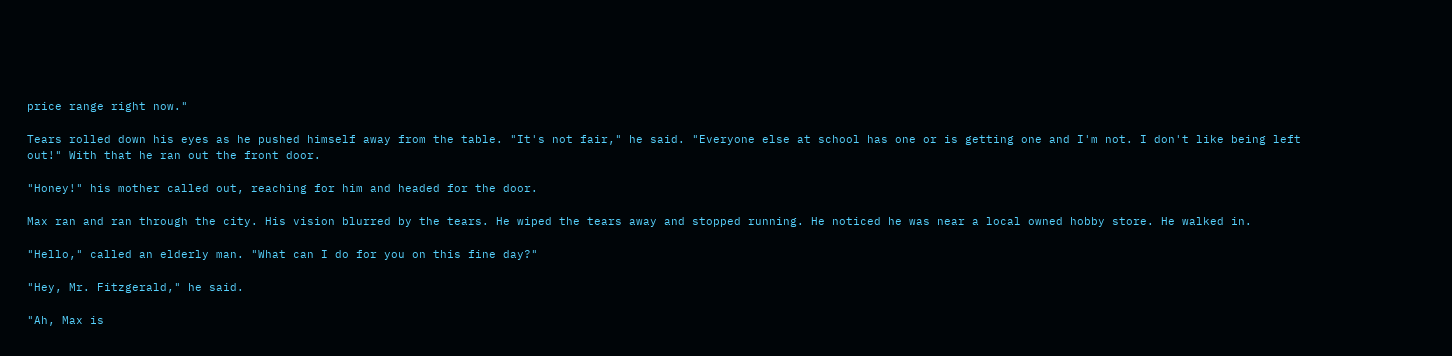price range right now."

Tears rolled down his eyes as he pushed himself away from the table. "It's not fair," he said. "Everyone else at school has one or is getting one and I'm not. I don't like being left out!" With that he ran out the front door.

"Honey!" his mother called out, reaching for him and headed for the door.

Max ran and ran through the city. His vision blurred by the tears. He wiped the tears away and stopped running. He noticed he was near a local owned hobby store. He walked in.

"Hello," called an elderly man. "What can I do for you on this fine day?"

"Hey, Mr. Fitzgerald," he said.

"Ah, Max is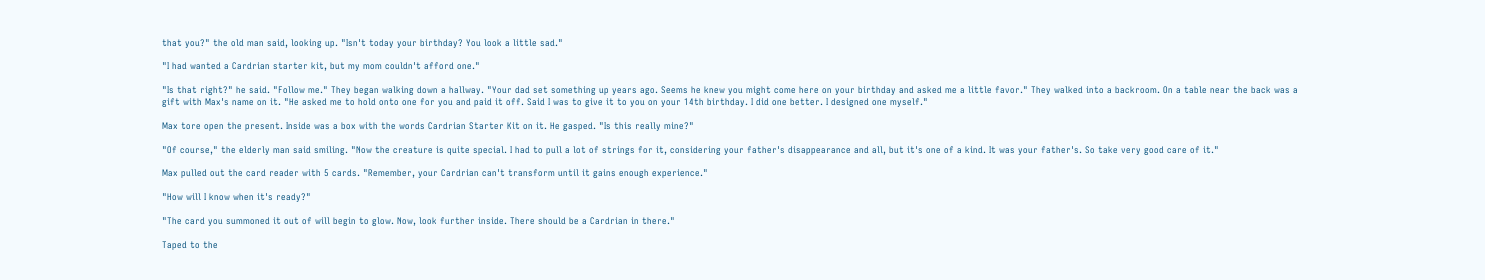that you?" the old man said, looking up. "Isn't today your birthday? You look a little sad."

"I had wanted a Cardrian starter kit, but my mom couldn't afford one."

"Is that right?" he said. "Follow me." They began walking down a hallway. "Your dad set something up years ago. Seems he knew you might come here on your birthday and asked me a little favor." They walked into a backroom. On a table near the back was a gift with Max's name on it. "He asked me to hold onto one for you and paid it off. Said I was to give it to you on your 14th birthday. I did one better. I designed one myself."

Max tore open the present. Inside was a box with the words Cardrian Starter Kit on it. He gasped. "Is this really mine?"

"Of course," the elderly man said smiling. "Now the creature is quite special. I had to pull a lot of strings for it, considering your father's disappearance and all, but it's one of a kind. It was your father's. So take very good care of it."

Max pulled out the card reader with 5 cards. "Remember, your Cardrian can't transform until it gains enough experience."

"How will I know when it's ready?"

"The card you summoned it out of will begin to glow. Now, look further inside. There should be a Cardrian in there."

Taped to the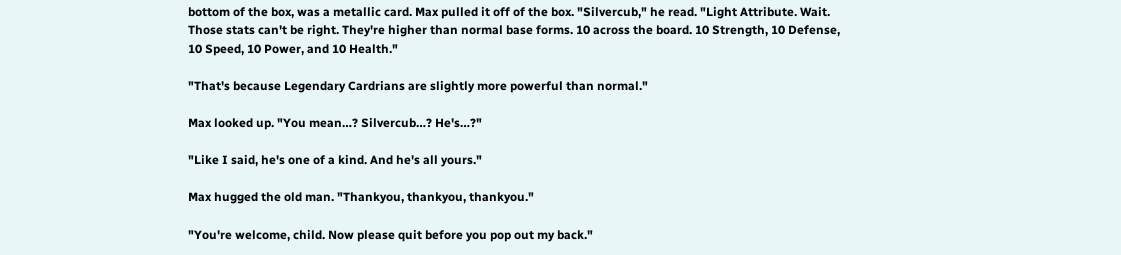bottom of the box, was a metallic card. Max pulled it off of the box. "Silvercub," he read. "Light Attribute. Wait. Those stats can't be right. They're higher than normal base forms. 10 across the board. 10 Strength, 10 Defense, 10 Speed, 10 Power, and 10 Health."

"That's because Legendary Cardrians are slightly more powerful than normal."

Max looked up. "You mean…? Silvercub…? He's…?"

"Like I said, he's one of a kind. And he's all yours."

Max hugged the old man. "Thankyou, thankyou, thankyou."

"You're welcome, child. Now please quit before you pop out my back."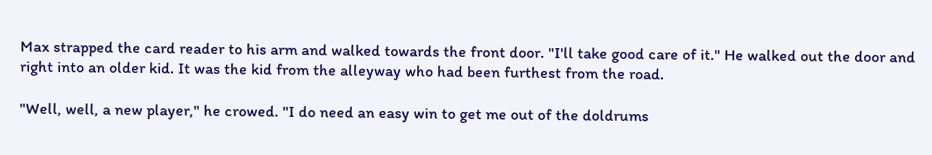Max strapped the card reader to his arm and walked towards the front door. "I'll take good care of it." He walked out the door and right into an older kid. It was the kid from the alleyway who had been furthest from the road.

"Well, well, a new player," he crowed. "I do need an easy win to get me out of the doldrums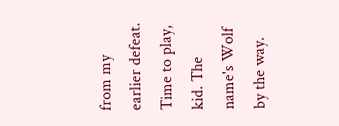from my earlier defeat. Time to play, kid. The name's Wolf by the way.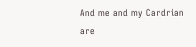And me and my Cardrian are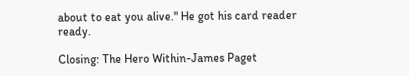about to eat you alive." He got his card reader ready.

Closing: The Hero Within-James Paget